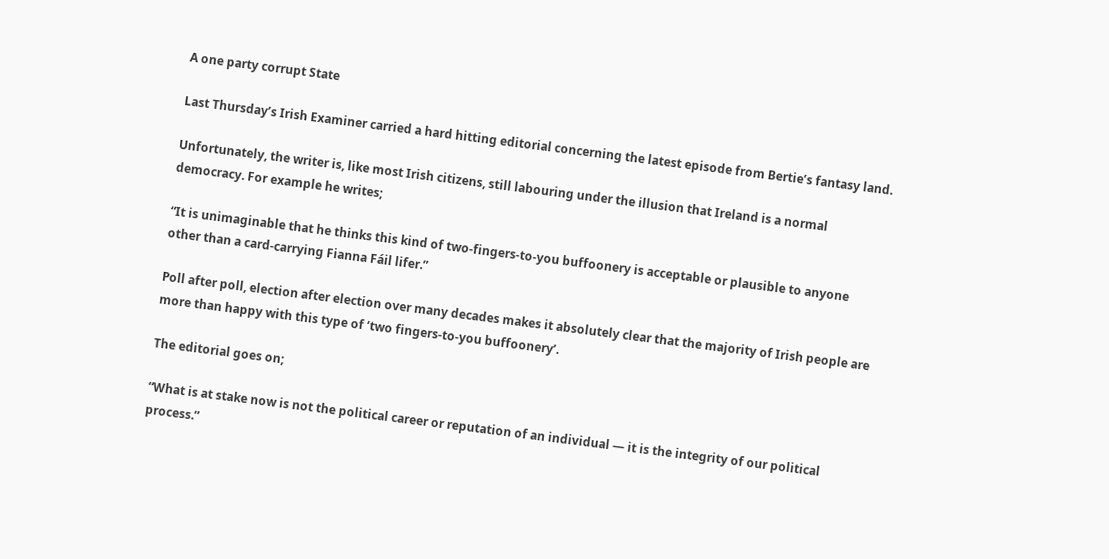A one party corrupt State

Last Thursday’s Irish Examiner carried a hard hitting editorial concerning the latest episode from Bertie’s fantasy land.

Unfortunately, the writer is, like most Irish citizens, still labouring under the illusion that Ireland is a normal democracy. For example he writes;

“It is unimaginable that he thinks this kind of two-fingers-to-you buffoonery is acceptable or plausible to anyone other than a card-carrying Fianna Fáil lifer.”

Poll after poll, election after election over many decades makes it absolutely clear that the majority of Irish people are more than happy with this type of ‘two fingers-to-you buffoonery’.

The editorial goes on;

“What is at stake now is not the political career or reputation of an individual — it is the integrity of our political process.”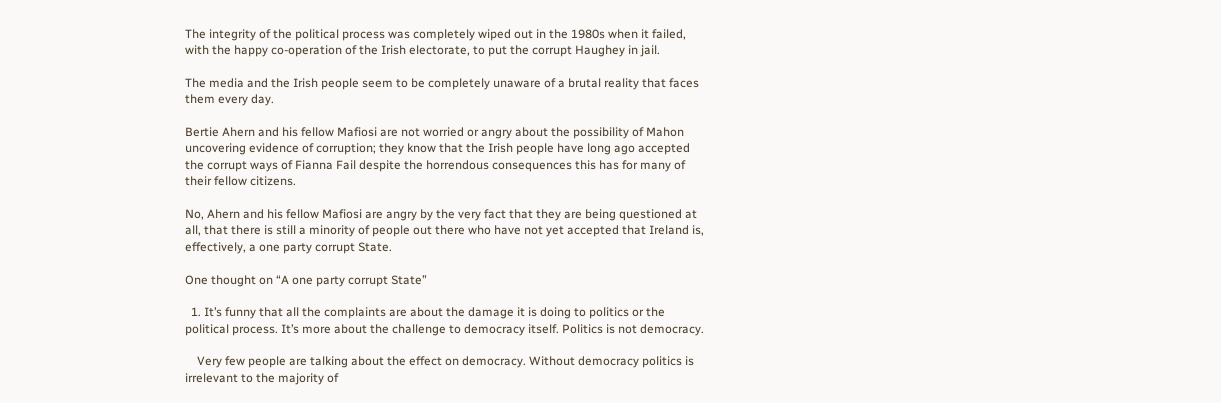The integrity of the political process was completely wiped out in the 1980s when it failed, with the happy co-operation of the Irish electorate, to put the corrupt Haughey in jail.

The media and the Irish people seem to be completely unaware of a brutal reality that faces them every day.

Bertie Ahern and his fellow Mafiosi are not worried or angry about the possibility of Mahon uncovering evidence of corruption; they know that the Irish people have long ago accepted the corrupt ways of Fianna Fail despite the horrendous consequences this has for many of their fellow citizens.

No, Ahern and his fellow Mafiosi are angry by the very fact that they are being questioned at all, that there is still a minority of people out there who have not yet accepted that Ireland is, effectively, a one party corrupt State.

One thought on “A one party corrupt State”

  1. It’s funny that all the complaints are about the damage it is doing to politics or the political process. It’s more about the challenge to democracy itself. Politics is not democracy.

    Very few people are talking about the effect on democracy. Without democracy politics is irrelevant to the majority of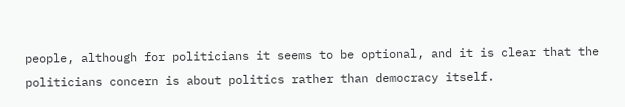people, although for politicians it seems to be optional, and it is clear that the politicians concern is about politics rather than democracy itself.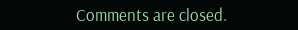Comments are closed.